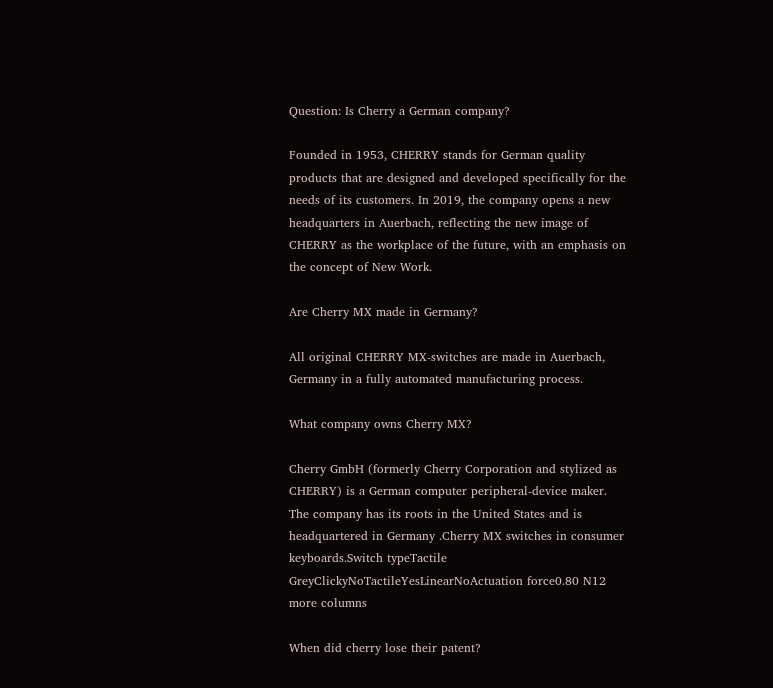Question: Is Cherry a German company?

Founded in 1953, CHERRY stands for German quality products that are designed and developed specifically for the needs of its customers. In 2019, the company opens a new headquarters in Auerbach, reflecting the new image of CHERRY as the workplace of the future, with an emphasis on the concept of New Work.

Are Cherry MX made in Germany?

All original CHERRY MX-switches are made in Auerbach, Germany in a fully automated manufacturing process.

What company owns Cherry MX?

Cherry GmbH (formerly Cherry Corporation and stylized as CHERRY) is a German computer peripheral-device maker. The company has its roots in the United States and is headquartered in Germany .Cherry MX switches in consumer keyboards.Switch typeTactile GreyClickyNoTactileYesLinearNoActuation force0.80 N12 more columns

When did cherry lose their patent?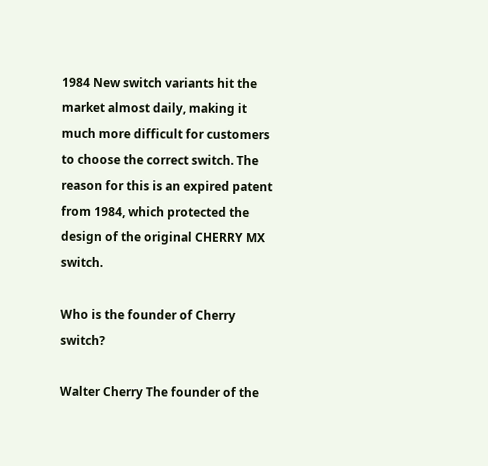1984 New switch variants hit the market almost daily, making it much more difficult for customers to choose the correct switch. The reason for this is an expired patent from 1984, which protected the design of the original CHERRY MX switch.

Who is the founder of Cherry switch?

Walter Cherry The founder of the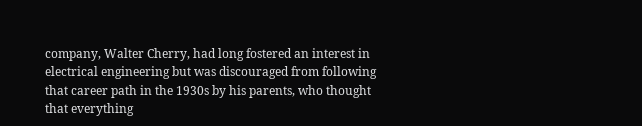company, Walter Cherry, had long fostered an interest in electrical engineering but was discouraged from following that career path in the 1930s by his parents, who thought that everything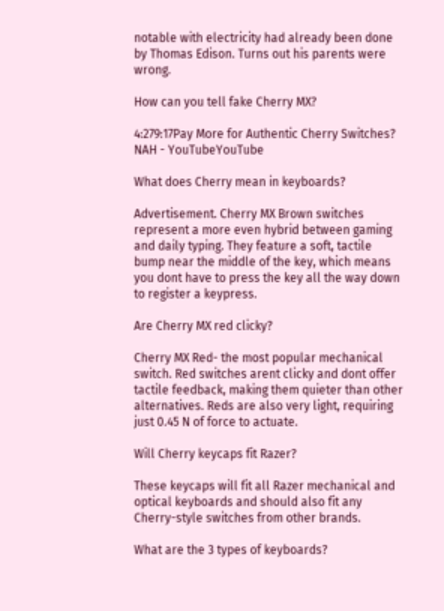notable with electricity had already been done by Thomas Edison. Turns out his parents were wrong.

How can you tell fake Cherry MX?

4:279:17Pay More for Authentic Cherry Switches? NAH - YouTubeYouTube

What does Cherry mean in keyboards?

Advertisement. Cherry MX Brown switches represent a more even hybrid between gaming and daily typing. They feature a soft, tactile bump near the middle of the key, which means you dont have to press the key all the way down to register a keypress.

Are Cherry MX red clicky?

Cherry MX Red- the most popular mechanical switch. Red switches arent clicky and dont offer tactile feedback, making them quieter than other alternatives. Reds are also very light, requiring just 0.45 N of force to actuate.

Will Cherry keycaps fit Razer?

These keycaps will fit all Razer mechanical and optical keyboards and should also fit any Cherry-style switches from other brands.

What are the 3 types of keyboards?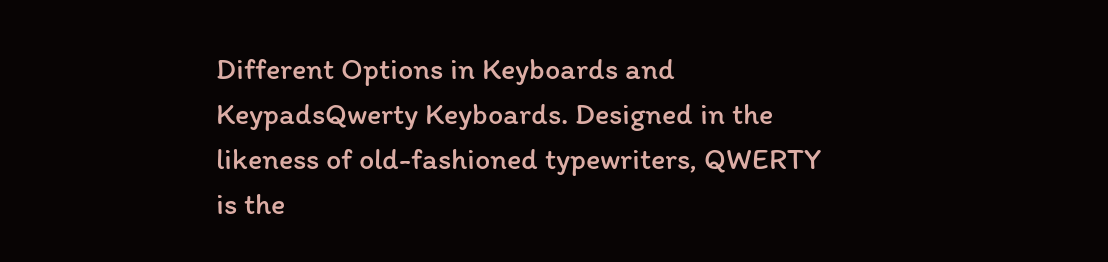Different Options in Keyboards and KeypadsQwerty Keyboards. Designed in the likeness of old-fashioned typewriters, QWERTY is the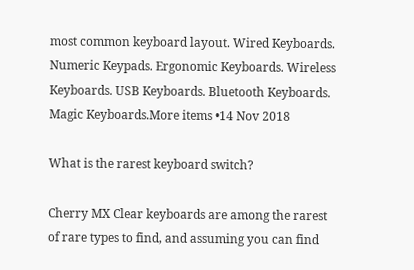most common keyboard layout. Wired Keyboards. Numeric Keypads. Ergonomic Keyboards. Wireless Keyboards. USB Keyboards. Bluetooth Keyboards. Magic Keyboards.More items •14 Nov 2018

What is the rarest keyboard switch?

Cherry MX Clear keyboards are among the rarest of rare types to find, and assuming you can find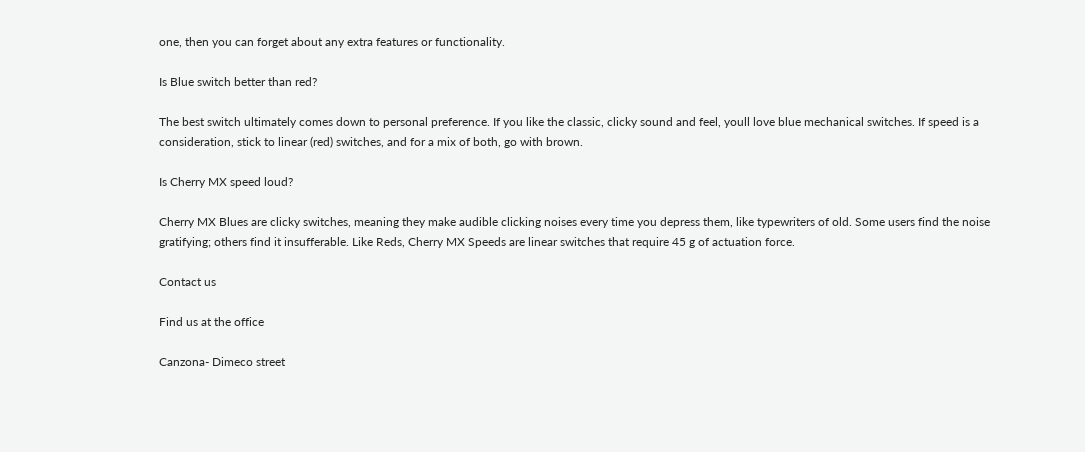one, then you can forget about any extra features or functionality.

Is Blue switch better than red?

The best switch ultimately comes down to personal preference. If you like the classic, clicky sound and feel, youll love blue mechanical switches. If speed is a consideration, stick to linear (red) switches, and for a mix of both, go with brown.

Is Cherry MX speed loud?

Cherry MX Blues are clicky switches, meaning they make audible clicking noises every time you depress them, like typewriters of old. Some users find the noise gratifying; others find it insufferable. Like Reds, Cherry MX Speeds are linear switches that require 45 g of actuation force.

Contact us

Find us at the office

Canzona- Dimeco street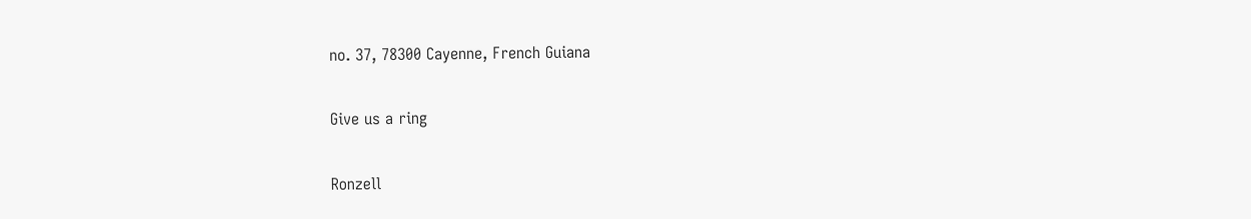no. 37, 78300 Cayenne, French Guiana

Give us a ring

Ronzell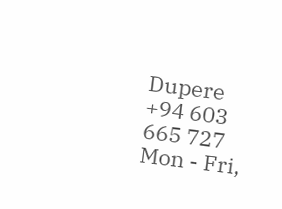Dupere
+94 603 665 727
Mon - Fri,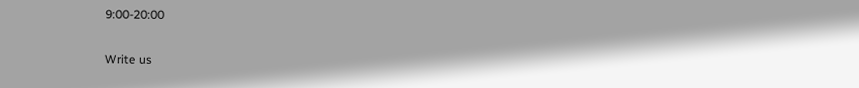9:00-20:00

Write us